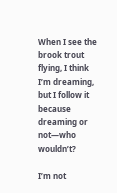When I see the brook trout flying, I think I’m dreaming, but I follow it because dreaming or not—who wouldn’t?

I’m not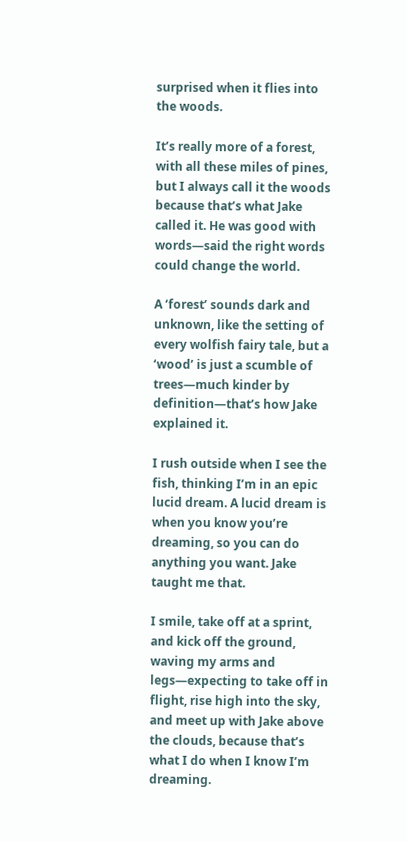surprised when it flies into the woods.

It’s really more of a forest, with all these miles of pines, but I always call it the woods because that’s what Jake called it. He was good with words—said the right words could change the world.

A ‘forest’ sounds dark and unknown, like the setting of every wolfish fairy tale, but a ‘wood’ is just a scumble of trees—much kinder by definition—that’s how Jake explained it.

I rush outside when I see the fish, thinking I’m in an epic lucid dream. A lucid dream is when you know you’re dreaming, so you can do anything you want. Jake taught me that.

I smile, take off at a sprint, and kick off the ground, waving my arms and legs—expecting to take off in flight, rise high into the sky, and meet up with Jake above the clouds, because that’s what I do when I know I’m dreaming.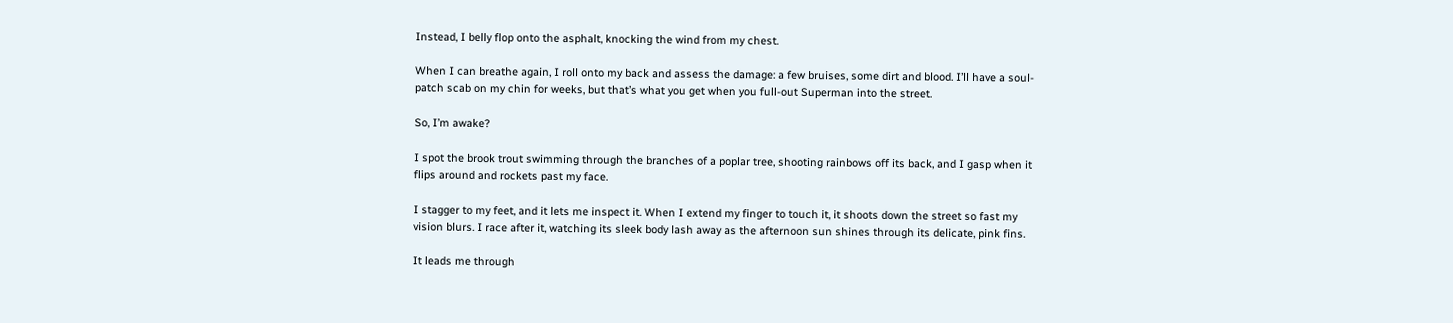Instead, I belly flop onto the asphalt, knocking the wind from my chest.

When I can breathe again, I roll onto my back and assess the damage: a few bruises, some dirt and blood. I’ll have a soul-patch scab on my chin for weeks, but that’s what you get when you full-out Superman into the street.

So, I’m awake?

I spot the brook trout swimming through the branches of a poplar tree, shooting rainbows off its back, and I gasp when it flips around and rockets past my face.

I stagger to my feet, and it lets me inspect it. When I extend my finger to touch it, it shoots down the street so fast my vision blurs. I race after it, watching its sleek body lash away as the afternoon sun shines through its delicate, pink fins.

It leads me through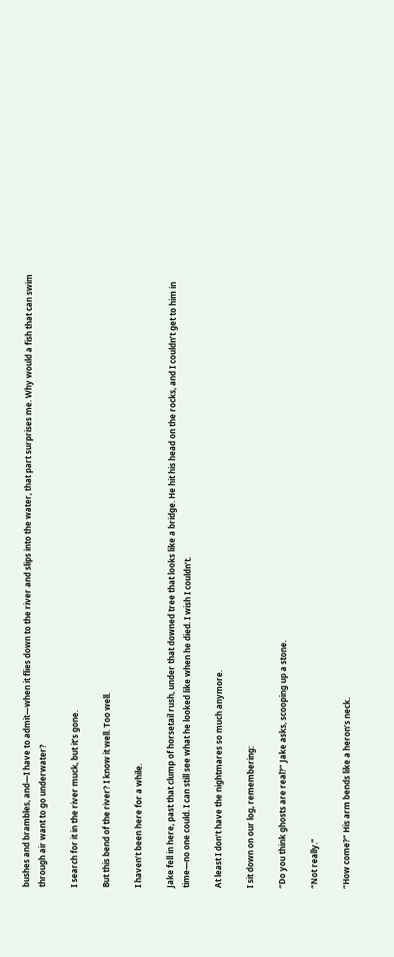bushes and brambles, and—I have to admit—when it flies down to the river and slips into the water, that part surprises me. Why would a fish that can swim through air want to go underwater?

I search for it in the river muck, but it’s gone.

But this bend of the river? I know it well. Too well.

I haven’t been here for a while.

Jake fell in here, past that clump of horsetail rush, under that downed tree that looks like a bridge. He hit his head on the rocks, and I couldn’t get to him in time—no one could. I can still see what he looked like when he died. I wish I couldn’t.

At least I don’t have the nightmares so much anymore.

I sit down on our log, remembering:

“Do you think ghosts are real?” Jake asks, scooping up a stone.

“Not really.”

“How come?” His arm bends like a heron’s neck.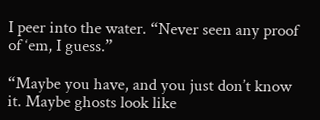I peer into the water. “Never seen any proof of ‘em, I guess.”

“Maybe you have, and you just don’t know it. Maybe ghosts look like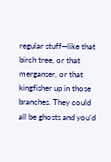regular stuff—like that birch tree, or that merganser, or that kingfisher up in those branches. They could all be ghosts and you’d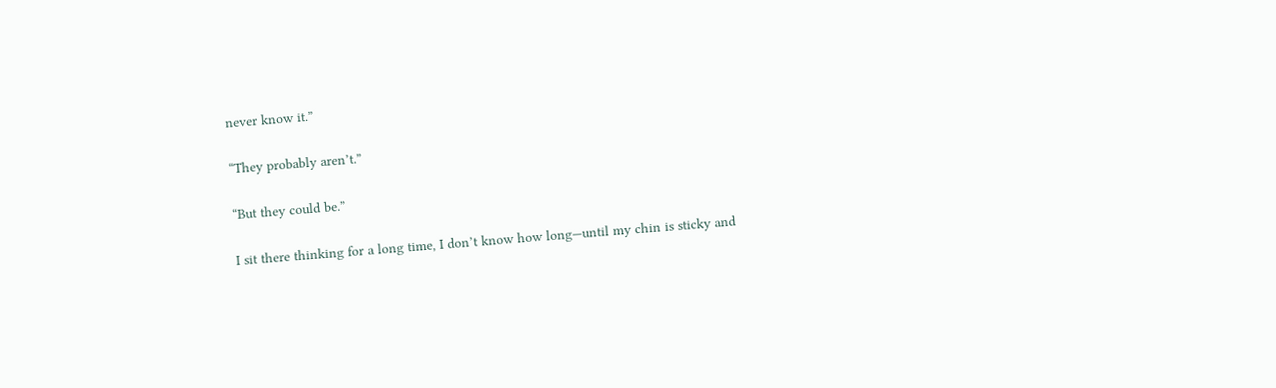never know it.”

“They probably aren’t.”

“But they could be.”

I sit there thinking for a long time, I don’t know how long—until my chin is sticky and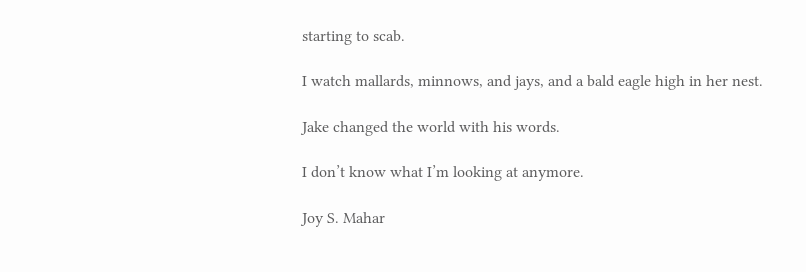starting to scab.

I watch mallards, minnows, and jays, and a bald eagle high in her nest.

Jake changed the world with his words.

I don’t know what I’m looking at anymore.

Joy S. Mahar